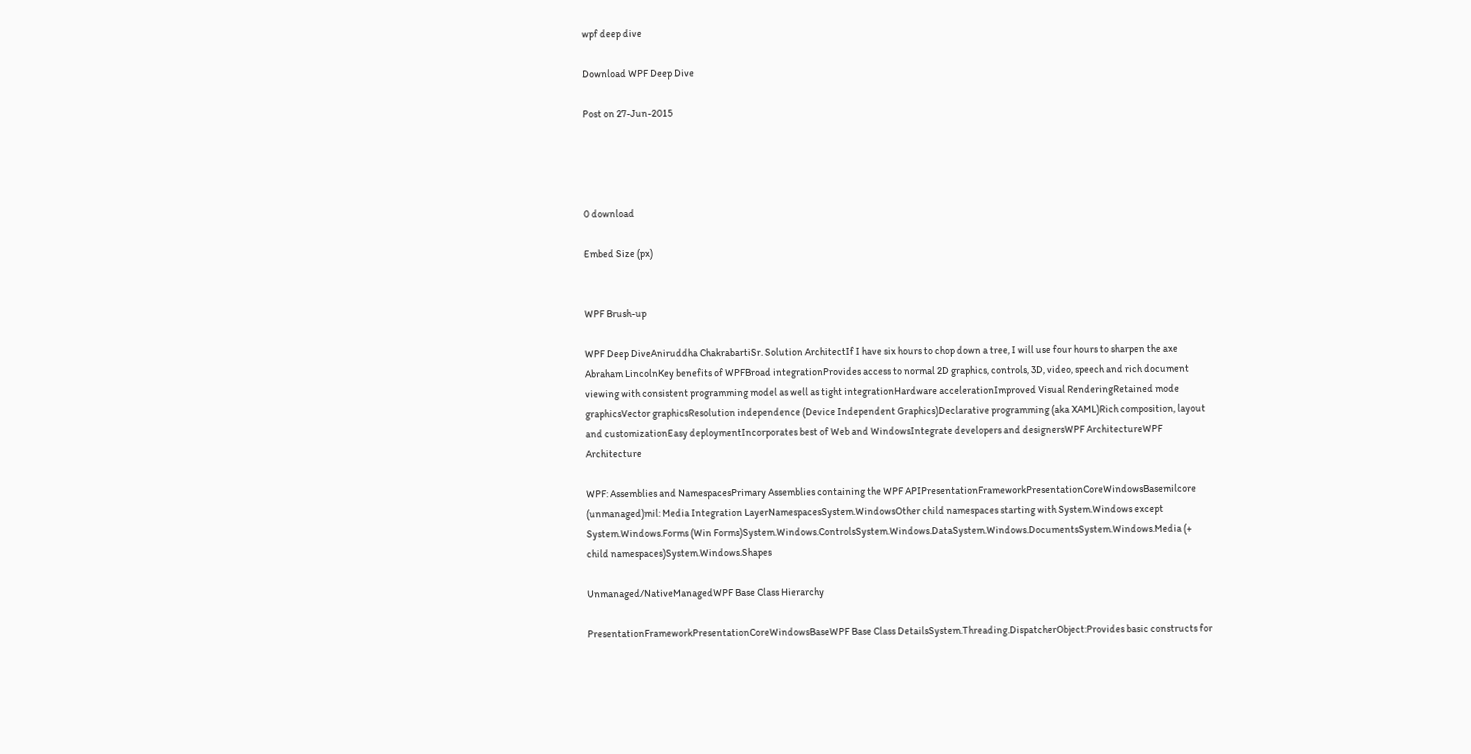wpf deep dive

Download WPF Deep Dive

Post on 27-Jun-2015




0 download

Embed Size (px)


WPF Brush-up

WPF Deep DiveAniruddha ChakrabartiSr. Solution ArchitectIf I have six hours to chop down a tree, I will use four hours to sharpen the axe Abraham LincolnKey benefits of WPFBroad integrationProvides access to normal 2D graphics, controls, 3D, video, speech and rich document viewing with consistent programming model as well as tight integrationHardware accelerationImproved Visual RenderingRetained mode graphicsVector graphicsResolution independence (Device Independent Graphics)Declarative programming (aka XAML)Rich composition, layout and customizationEasy deploymentIncorporates best of Web and WindowsIntegrate developers and designersWPF ArchitectureWPF Architecture

WPF: Assemblies and NamespacesPrimary Assemblies containing the WPF APIPresentationFrameworkPresentationCoreWindowsBasemilcore (unmanaged)mil: Media Integration LayerNamespacesSystem.WindowsOther child namespaces starting with System.Windows except System.Windows.Forms (Win Forms)System.Windows.ControlsSystem.Windows.DataSystem.Windows.DocumentsSystem.Windows.Media (+ child namespaces)System.Windows.Shapes

Unmanaged/NativeManagedWPF Base Class Hierarchy

PresentationFrameworkPresentationCoreWindowsBaseWPF Base Class DetailsSystem.Threading.DispatcherObject:Provides basic constructs for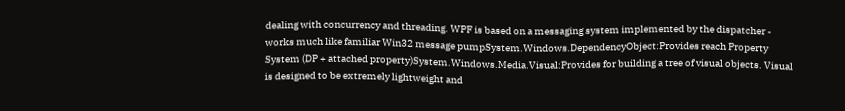dealing with concurrency and threading. WPF is based on a messaging system implemented by the dispatcher - works much like familiar Win32 message pumpSystem.Windows.DependencyObject:Provides reach Property System (DP + attached property)System.Windows.Media.Visual:Provides for building a tree of visual objects. Visual is designed to be extremely lightweight and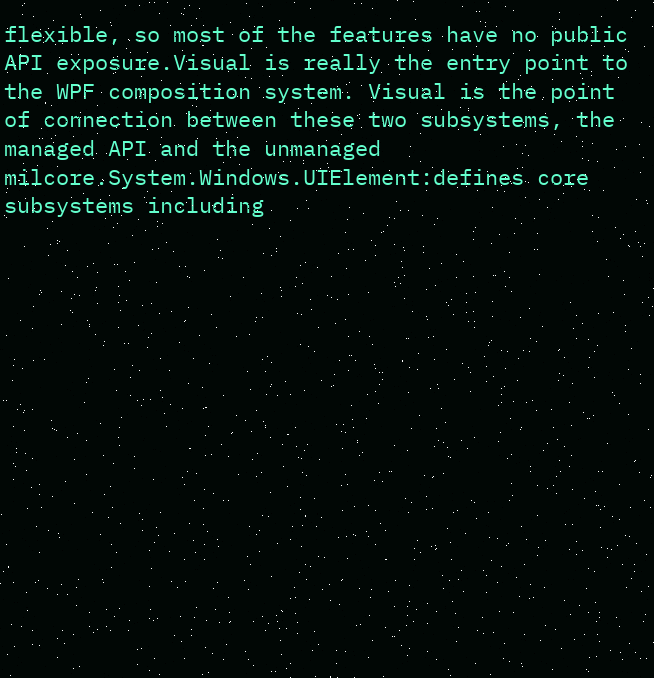flexible, so most of the features have no public API exposure.Visual is really the entry point to the WPF composition system. Visual is the point of connection between these two subsystems, the managed API and the unmanaged milcore.System.Windows.UIElement:defines core subsystems including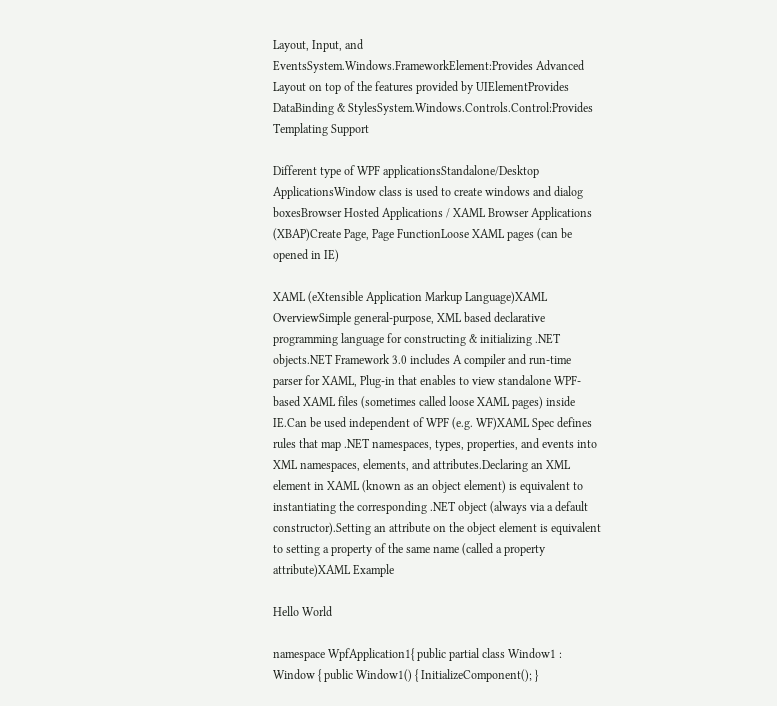Layout, Input, and EventsSystem.Windows.FrameworkElement:Provides Advanced Layout on top of the features provided by UIElementProvides DataBinding & StylesSystem.Windows.Controls.Control:Provides Templating Support

Different type of WPF applicationsStandalone/Desktop ApplicationsWindow class is used to create windows and dialog boxesBrowser Hosted Applications / XAML Browser Applications (XBAP)Create Page, Page FunctionLoose XAML pages (can be opened in IE)

XAML (eXtensible Application Markup Language)XAML OverviewSimple general-purpose, XML based declarative programming language for constructing & initializing .NET objects.NET Framework 3.0 includes A compiler and run-time parser for XAML, Plug-in that enables to view standalone WPF-based XAML files (sometimes called loose XAML pages) inside IE.Can be used independent of WPF (e.g. WF)XAML Spec defines rules that map .NET namespaces, types, properties, and events into XML namespaces, elements, and attributes.Declaring an XML element in XAML (known as an object element) is equivalent to instantiating the corresponding .NET object (always via a default constructor).Setting an attribute on the object element is equivalent to setting a property of the same name (called a property attribute)XAML Example

Hello World

namespace WpfApplication1{ public partial class Window1 : Window { public Window1() { InitializeComponent(); }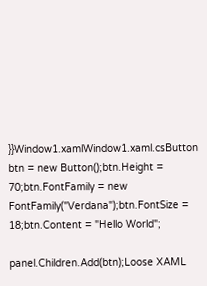}}Window1.xamlWindow1.xaml.csButton btn = new Button();btn.Height = 70;btn.FontFamily = new FontFamily("Verdana");btn.FontSize = 18;btn.Content = "Hello World";

panel.Children.Add(btn);Loose XAML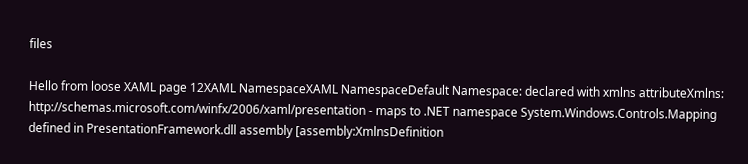files

Hello from loose XAML page 12XAML NamespaceXAML NamespaceDefault Namespace: declared with xmlns attributeXmlns: http://schemas.microsoft.com/winfx/2006/xaml/presentation - maps to .NET namespace System.Windows.Controls.Mapping defined in PresentationFramework.dll assembly [assembly:XmlnsDefinition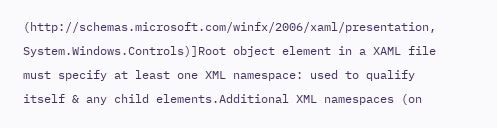(http://schemas.microsoft.com/winfx/2006/xaml/presentation, System.Windows.Controls)]Root object element in a XAML file must specify at least one XML namespace: used to qualify itself & any child elements.Additional XML namespaces (on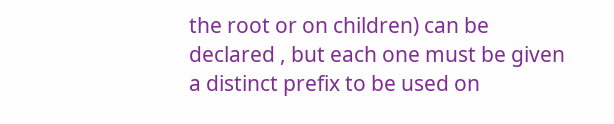the root or on children) can be declared , but each one must be given a distinct prefix to be used on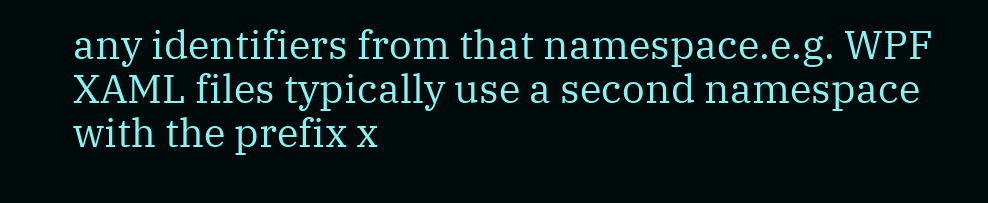any identifiers from that namespace.e.g. WPF XAML files typically use a second namespace with the prefix x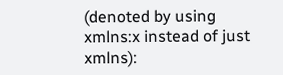(denoted by using xmlns:x instead of just xmlns):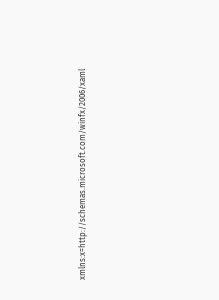xmlns:x=http://schemas.microsoft.com/winfx/2006/xaml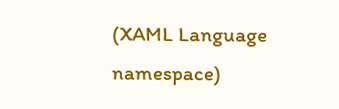(XAML Language namespace)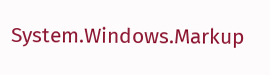System.Windows.Markup